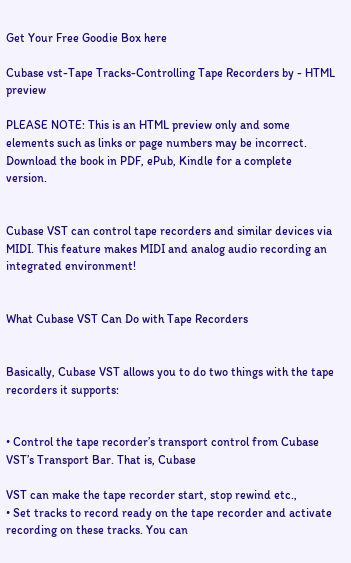Get Your Free Goodie Box here

Cubase vst-Tape Tracks-Controlling Tape Recorders by - HTML preview

PLEASE NOTE: This is an HTML preview only and some elements such as links or page numbers may be incorrect.
Download the book in PDF, ePub, Kindle for a complete version.


Cubase VST can control tape recorders and similar devices via MIDI. This feature makes MIDI and analog audio recording an integrated environment!


What Cubase VST Can Do with Tape Recorders


Basically, Cubase VST allows you to do two things with the tape recorders it supports:


• Control the tape recorder’s transport control from Cubase VST’s Transport Bar. That is, Cubase

VST can make the tape recorder start, stop rewind etc.,
• Set tracks to record ready on the tape recorder and activate recording on these tracks. You can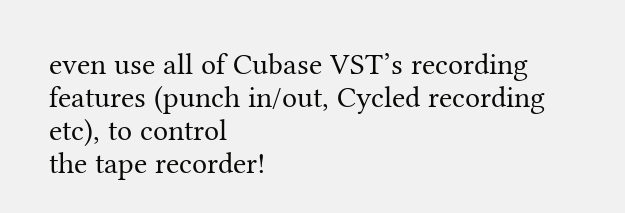even use all of Cubase VST’s recording features (punch in/out, Cycled recording etc), to control
the tape recorder!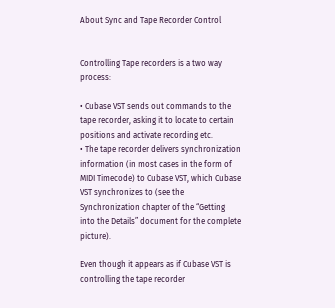About Sync and Tape Recorder Control


Controlling Tape recorders is a two way process:

• Cubase VST sends out commands to the tape recorder, asking it to locate to certain positions and activate recording etc.
• The tape recorder delivers synchronization information (in most cases in the form of MIDI Timecode) to Cubase VST, which Cubase VST synchronizes to (see the Synchronization chapter of the “Getting into the Details” document for the complete picture).

Even though it appears as if Cubase VST is controlling the tape recorder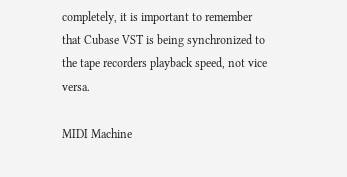completely, it is important to remember that Cubase VST is being synchronized to the tape recorders playback speed, not vice versa.

MIDI Machine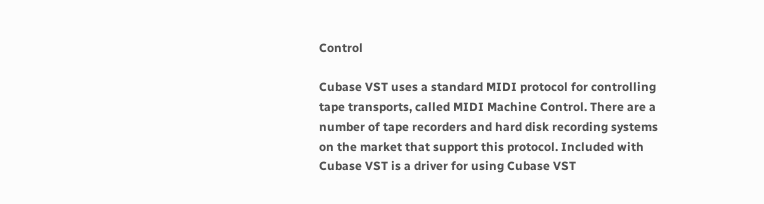Control

Cubase VST uses a standard MIDI protocol for controlling tape transports, called MIDI Machine Control. There are a number of tape recorders and hard disk recording systems on the market that support this protocol. Included with Cubase VST is a driver for using Cubase VST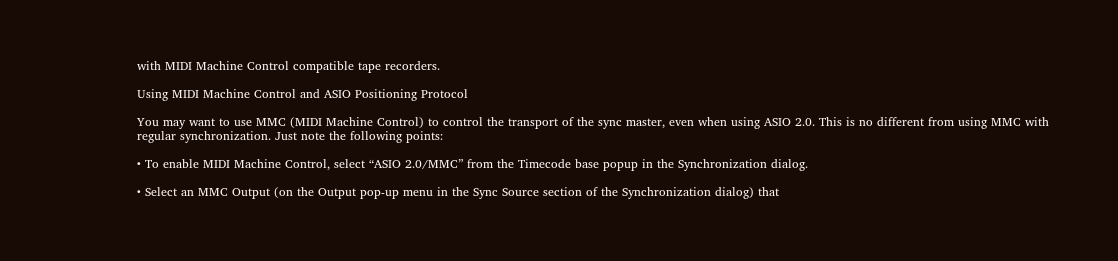with MIDI Machine Control compatible tape recorders.

Using MIDI Machine Control and ASIO Positioning Protocol

You may want to use MMC (MIDI Machine Control) to control the transport of the sync master, even when using ASIO 2.0. This is no different from using MMC with regular synchronization. Just note the following points:

• To enable MIDI Machine Control, select “ASIO 2.0/MMC” from the Timecode base popup in the Synchronization dialog.

• Select an MMC Output (on the Output pop-up menu in the Sync Source section of the Synchronization dialog) that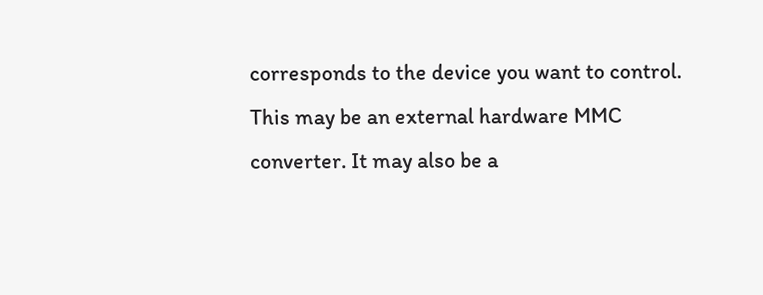corresponds to the device you want to control. This may be an external hardware MMC converter. It may also be a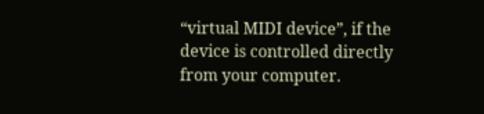“virtual MIDI device”, if the device is controlled directly from your computer.